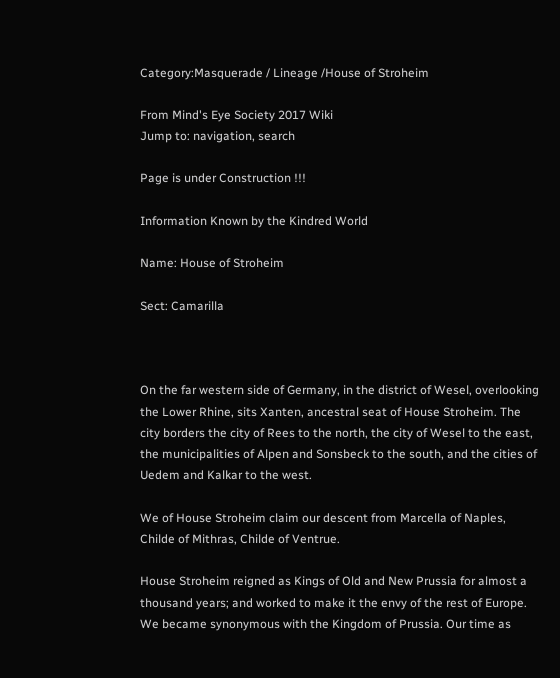Category:Masquerade / Lineage /House of Stroheim

From Mind's Eye Society 2017 Wiki
Jump to: navigation, search

Page is under Construction !!!

Information Known by the Kindred World

Name: House of Stroheim

Sect: Camarilla



On the far western side of Germany, in the district of Wesel, overlooking the Lower Rhine, sits Xanten, ancestral seat of House Stroheim. The city borders the city of Rees to the north, the city of Wesel to the east, the municipalities of Alpen and Sonsbeck to the south, and the cities of Uedem and Kalkar to the west.

We of House Stroheim claim our descent from Marcella of Naples, Childe of Mithras, Childe of Ventrue.

House Stroheim reigned as Kings of Old and New Prussia for almost a thousand years; and worked to make it the envy of the rest of Europe. We became synonymous with the Kingdom of Prussia. Our time as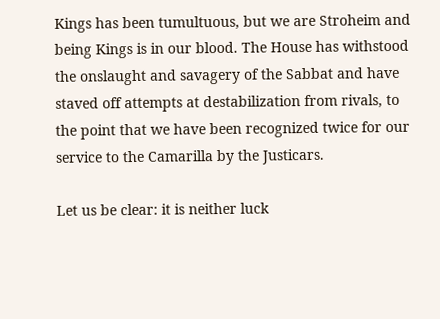Kings has been tumultuous, but we are Stroheim and being Kings is in our blood. The House has withstood the onslaught and savagery of the Sabbat and have staved off attempts at destabilization from rivals, to the point that we have been recognized twice for our service to the Camarilla by the Justicars.

Let us be clear: it is neither luck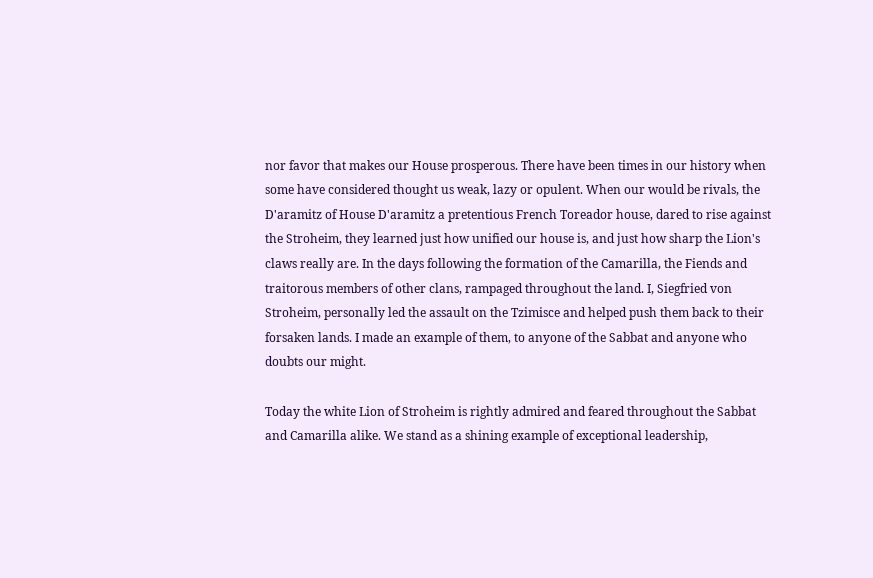nor favor that makes our House prosperous. There have been times in our history when some have considered thought us weak, lazy or opulent. When our would be rivals, the D'aramitz of House D'aramitz a pretentious French Toreador house, dared to rise against the Stroheim, they learned just how unified our house is, and just how sharp the Lion's claws really are. In the days following the formation of the Camarilla, the Fiends and traitorous members of other clans, rampaged throughout the land. I, Siegfried von Stroheim, personally led the assault on the Tzimisce and helped push them back to their forsaken lands. I made an example of them, to anyone of the Sabbat and anyone who doubts our might.

Today the white Lion of Stroheim is rightly admired and feared throughout the Sabbat and Camarilla alike. We stand as a shining example of exceptional leadership,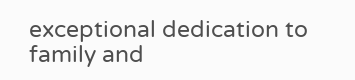exceptional dedication to family and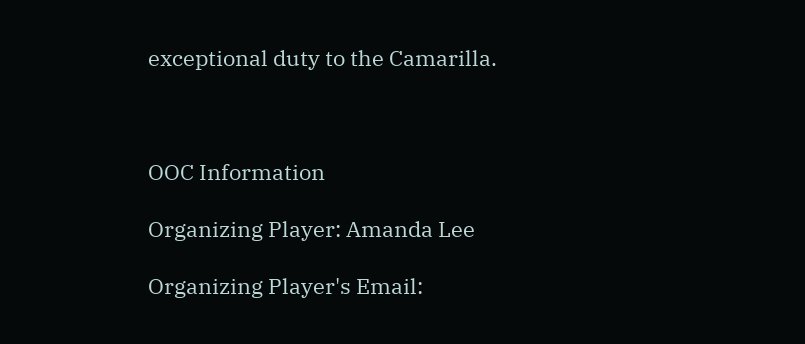exceptional duty to the Camarilla.



OOC Information

Organizing Player: Amanda Lee

Organizing Player's Email: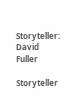Storyteller: David Fuller

Storyteller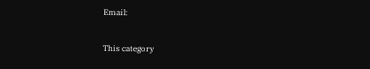Email:

This category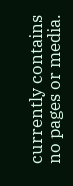currently contains no pages or media.